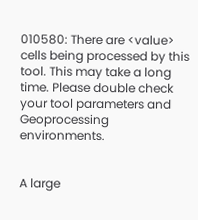010580: There are <value> cells being processed by this tool. This may take a long time. Please double check your tool parameters and Geoprocessing environments.


A large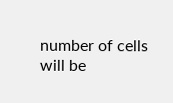number of cells will be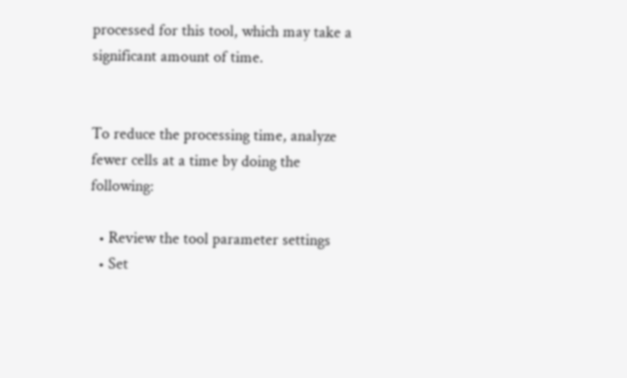processed for this tool, which may take a significant amount of time.


To reduce the processing time, analyze fewer cells at a time by doing the following:

  • Review the tool parameter settings
  • Set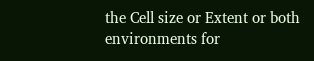the Cell size or Extent or both environments for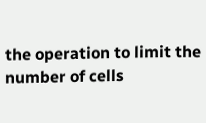the operation to limit the number of cells